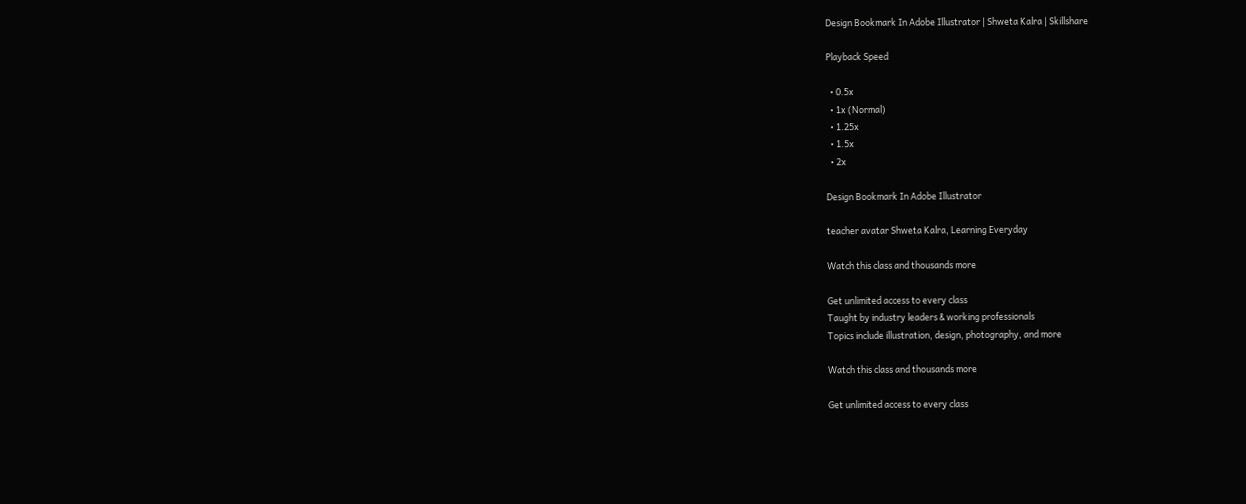Design Bookmark In Adobe Illustrator | Shweta Kalra | Skillshare

Playback Speed

  • 0.5x
  • 1x (Normal)
  • 1.25x
  • 1.5x
  • 2x

Design Bookmark In Adobe Illustrator

teacher avatar Shweta Kalra, Learning Everyday

Watch this class and thousands more

Get unlimited access to every class
Taught by industry leaders & working professionals
Topics include illustration, design, photography, and more

Watch this class and thousands more

Get unlimited access to every class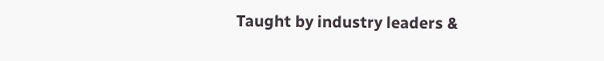Taught by industry leaders &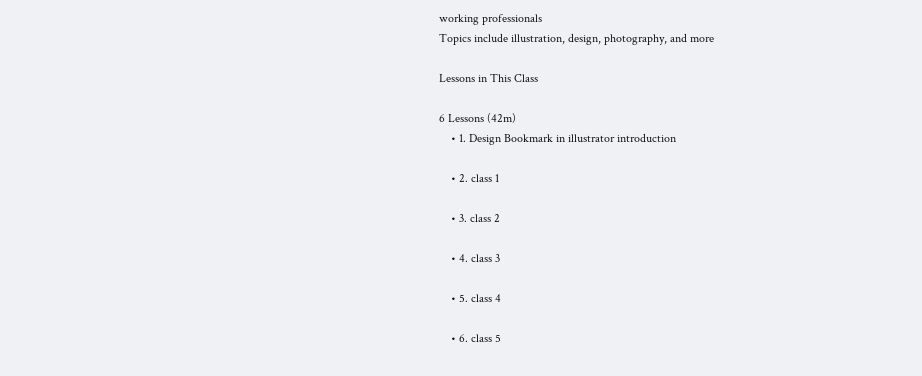working professionals
Topics include illustration, design, photography, and more

Lessons in This Class

6 Lessons (42m)
    • 1. Design Bookmark in illustrator introduction

    • 2. class 1

    • 3. class 2

    • 4. class 3

    • 5. class 4

    • 6. class 5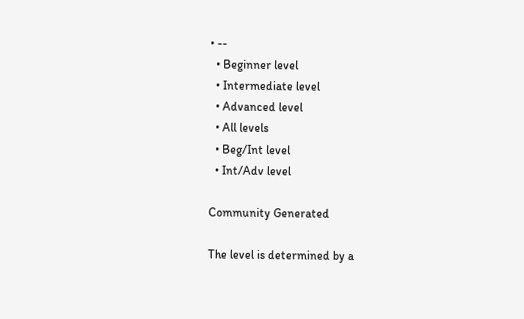• --
  • Beginner level
  • Intermediate level
  • Advanced level
  • All levels
  • Beg/Int level
  • Int/Adv level

Community Generated

The level is determined by a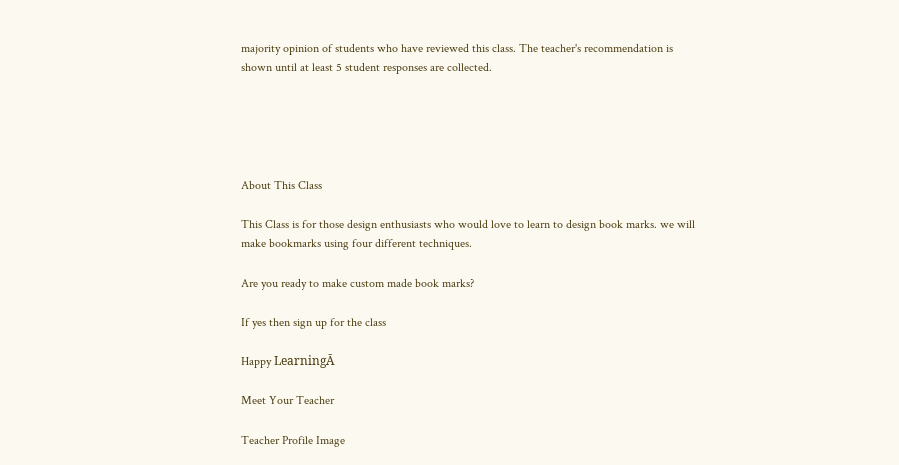majority opinion of students who have reviewed this class. The teacher's recommendation is shown until at least 5 student responses are collected.





About This Class

This Class is for those design enthusiasts who would love to learn to design book marks. we will make bookmarks using four different techniques.

Are you ready to make custom made book marks?

If yes then sign up for the class

Happy LearningĀ

Meet Your Teacher

Teacher Profile Image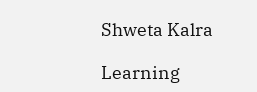Shweta Kalra

Learning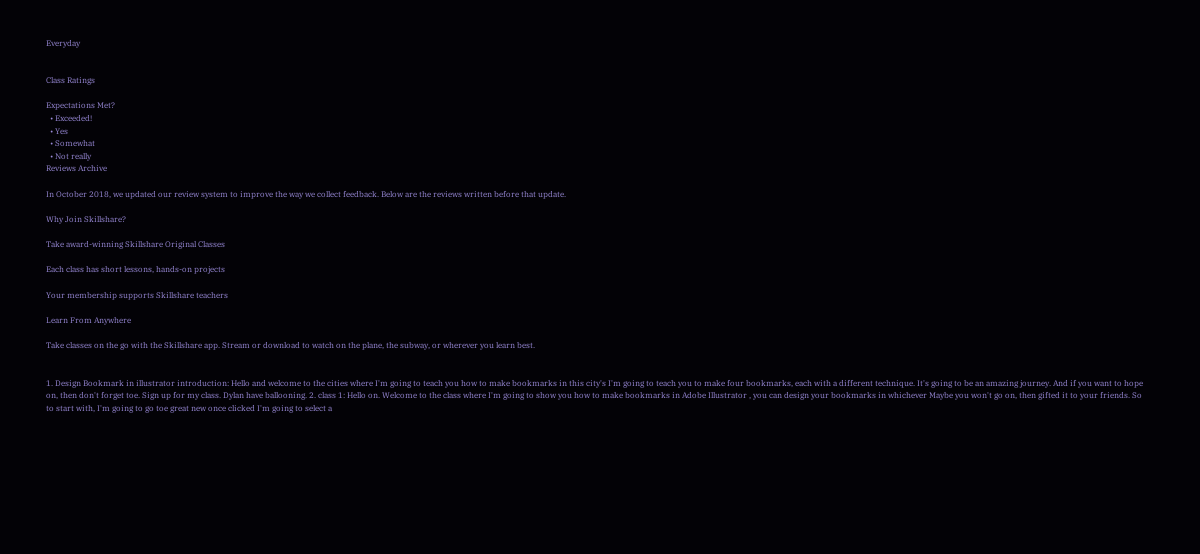Everyday


Class Ratings

Expectations Met?
  • Exceeded!
  • Yes
  • Somewhat
  • Not really
Reviews Archive

In October 2018, we updated our review system to improve the way we collect feedback. Below are the reviews written before that update.

Why Join Skillshare?

Take award-winning Skillshare Original Classes

Each class has short lessons, hands-on projects

Your membership supports Skillshare teachers

Learn From Anywhere

Take classes on the go with the Skillshare app. Stream or download to watch on the plane, the subway, or wherever you learn best.


1. Design Bookmark in illustrator introduction: Hello and welcome to the cities where I'm going to teach you how to make bookmarks in this city's I'm going to teach you to make four bookmarks, each with a different technique. It's going to be an amazing journey. And if you want to hope on, then don't forget toe. Sign up for my class. Dylan have ballooning. 2. class 1: Hello on. Welcome to the class where I'm going to show you how to make bookmarks in Adobe Illustrator , you can design your bookmarks in whichever Maybe you won't go on, then gifted it to your friends. So to start with, I'm going to go toe great new once clicked I'm going to select a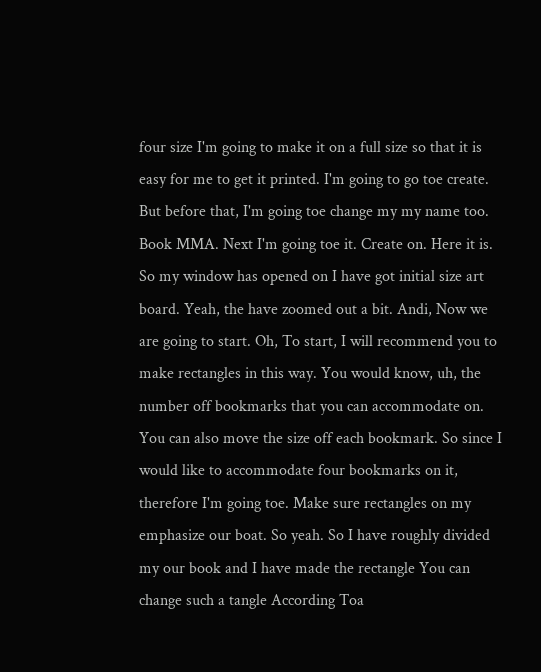four size I'm going to make it on a full size so that it is easy for me to get it printed. I'm going to go toe create. But before that, I'm going toe change my my name too. Book MMA. Next I'm going toe it. Create on. Here it is. So my window has opened on I have got initial size art board. Yeah, the have zoomed out a bit. Andi, Now we are going to start. Oh, To start, I will recommend you to make rectangles in this way. You would know, uh, the number off bookmarks that you can accommodate on. You can also move the size off each bookmark. So since I would like to accommodate four bookmarks on it, therefore I'm going toe. Make sure rectangles on my emphasize our boat. So yeah. So I have roughly divided my our book and I have made the rectangle You can change such a tangle According Toa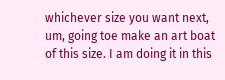whichever size you want next, um, going toe make an art boat of this size. I am doing it in this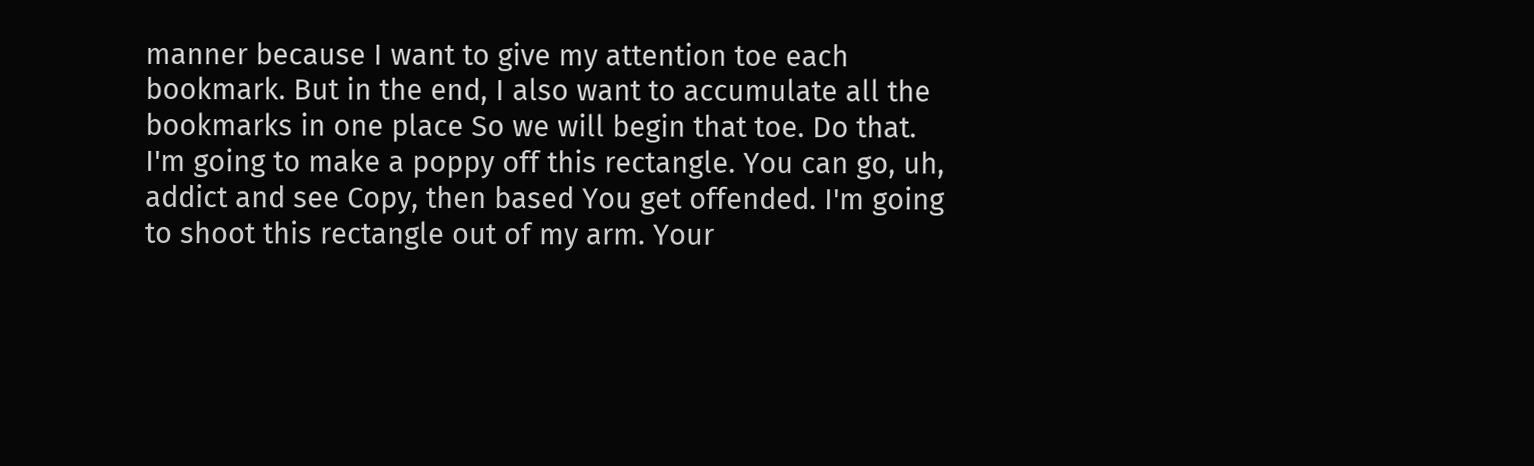manner because I want to give my attention toe each bookmark. But in the end, I also want to accumulate all the bookmarks in one place So we will begin that toe. Do that. I'm going to make a poppy off this rectangle. You can go, uh, addict and see Copy, then based You get offended. I'm going to shoot this rectangle out of my arm. Your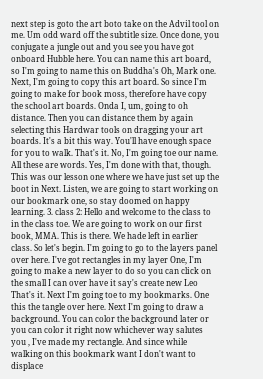next step is goto the art boto take on the Advil tool on me. Um odd ward off the subtitle size. Once done, you conjugate a jungle out and you see you have got onboard Hubble here. You can name this art board, so I'm going to name this on Buddha's Oh, Mark one. Next, I'm going to copy this art board. So since I'm going to make for book moss, therefore have copy the school art boards. Onda I, um, going to oh distance. Then you can distance them by again selecting this Hardwar tools on dragging your art boards. It's a bit this way. You'll have enough space for you to walk. That's it. No, I'm going toe our name. All these are words. Yes, I'm done with that, though. This was our lesson one where we have just set up the boot in Next. Listen, we are going to start working on our bookmark one, so stay doomed on happy learning. 3. class 2: Hello and welcome to the class to in the class toe. We are going to work on our first book, MMA. This is there. We hade left in earlier class. So let's begin. I'm going to go to the layers panel over here. I've got rectangles in my layer One, I'm going to make a new layer to do so you can click on the small I can over have it say's create new Leo That's it. Next I'm going toe to my bookmarks. One this the tangle over here. Next I'm going to draw a background. You can color the background later or you can color it right now whichever way salutes you , I've made my rectangle. And since while walking on this bookmark want I don't want to displace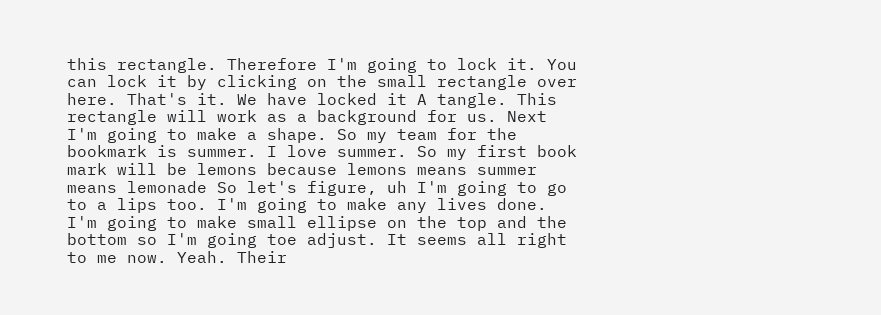this rectangle. Therefore I'm going to lock it. You can lock it by clicking on the small rectangle over here. That's it. We have locked it A tangle. This rectangle will work as a background for us. Next I'm going to make a shape. So my team for the bookmark is summer. I love summer. So my first book mark will be lemons because lemons means summer means lemonade So let's figure, uh I'm going to go to a lips too. I'm going to make any lives done. I'm going to make small ellipse on the top and the bottom so I'm going toe adjust. It seems all right to me now. Yeah. Their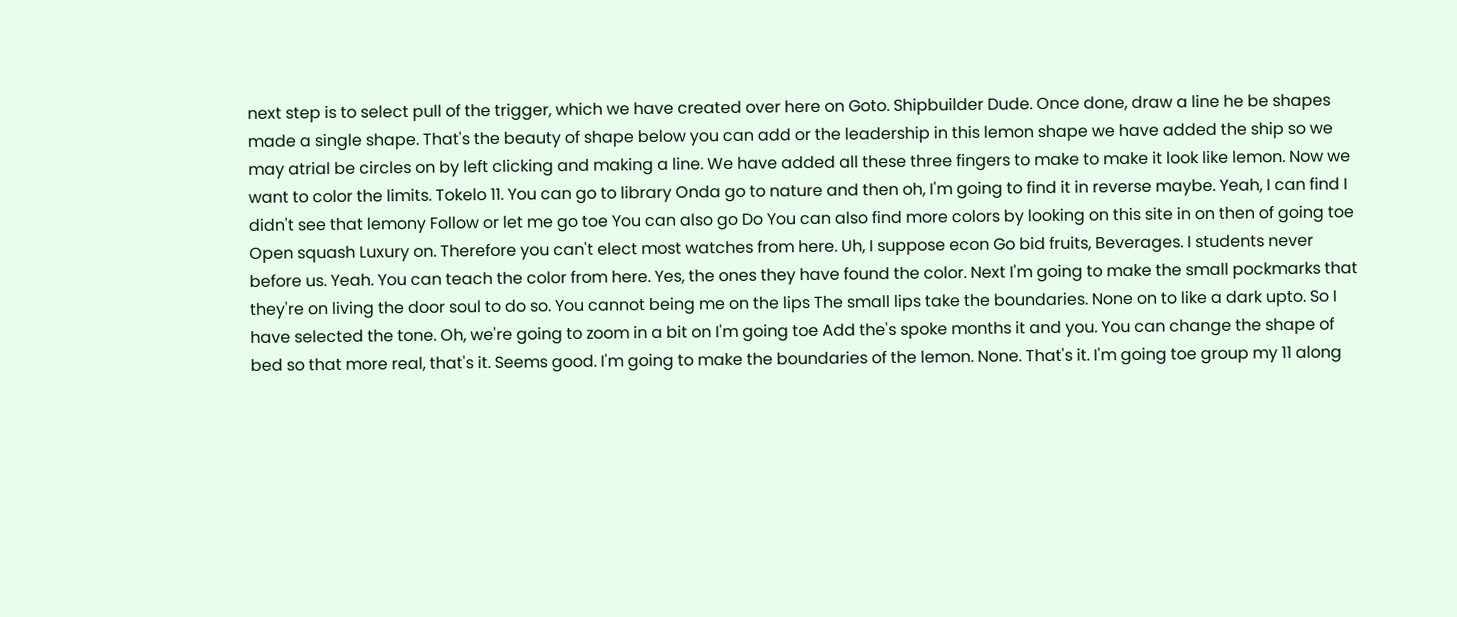next step is to select pull of the trigger, which we have created over here on Goto. Shipbuilder Dude. Once done, draw a line he be shapes made a single shape. That's the beauty of shape below you can add or the leadership in this lemon shape we have added the ship so we may atrial be circles on by left clicking and making a line. We have added all these three fingers to make to make it look like lemon. Now we want to color the limits. Tokelo 11. You can go to library Onda go to nature and then oh, I'm going to find it in reverse maybe. Yeah, I can find I didn't see that lemony Follow or let me go toe You can also go Do You can also find more colors by looking on this site in on then of going toe Open squash Luxury on. Therefore you can't elect most watches from here. Uh, I suppose econ Go bid fruits, Beverages. I students never before us. Yeah. You can teach the color from here. Yes, the ones they have found the color. Next I'm going to make the small pockmarks that they're on living the door soul to do so. You cannot being me on the lips The small lips take the boundaries. None on to like a dark upto. So I have selected the tone. Oh, we're going to zoom in a bit on I'm going toe Add the's spoke months it and you. You can change the shape of bed so that more real, that's it. Seems good. I'm going to make the boundaries of the lemon. None. That's it. I'm going toe group my 11 along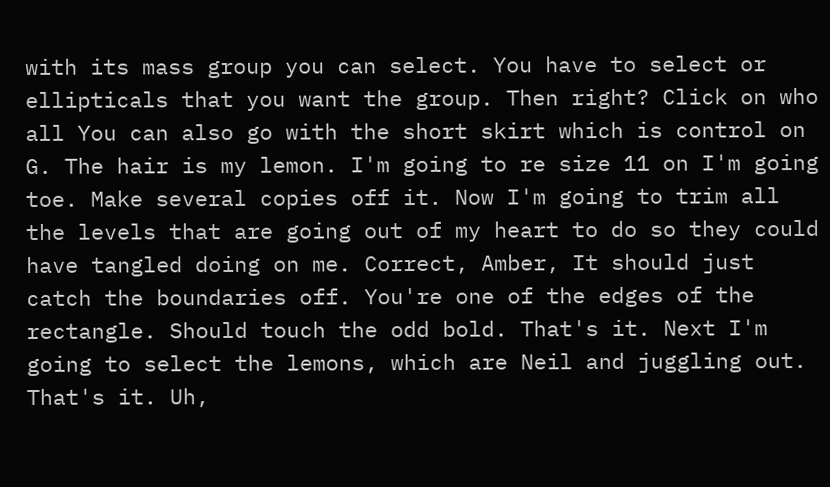with its mass group you can select. You have to select or ellipticals that you want the group. Then right? Click on who all You can also go with the short skirt which is control on G. The hair is my lemon. I'm going to re size 11 on I'm going toe. Make several copies off it. Now I'm going to trim all the levels that are going out of my heart to do so they could have tangled doing on me. Correct, Amber, It should just catch the boundaries off. You're one of the edges of the rectangle. Should touch the odd bold. That's it. Next I'm going to select the lemons, which are Neil and juggling out. That's it. Uh,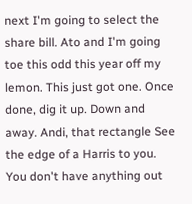next I'm going to select the share bill. Ato and I'm going toe this odd this year off my lemon. This just got one. Once done, dig it up. Down and away. Andi, that rectangle See the edge of a Harris to you. You don't have anything out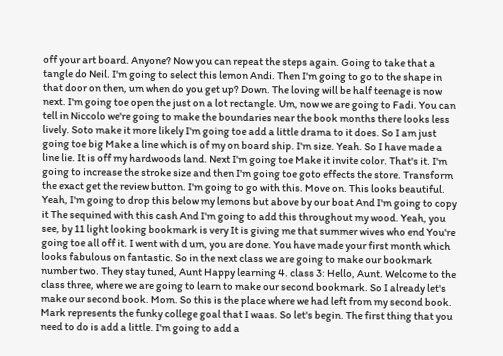off your art board. Anyone? Now you can repeat the steps again. Going to take that a tangle do Neil. I'm going to select this lemon Andi. Then I'm going to go to the shape in that door on then, um when do you get up? Down. The loving will be half teenage is now next. I'm going toe open the just on a lot rectangle. Um, now we are going to Fadi. You can tell in Niccolo we're going to make the boundaries near the book months there looks less lively. Soto make it more likely I'm going toe add a little drama to it does. So I am just going toe big Make a line which is of my on board ship. I'm size. Yeah. So I have made a line lie. It is off my hardwoods land. Next I'm going toe Make it invite color. That's it. I'm going to increase the stroke size and then I'm going toe goto effects the store. Transform the exact get the review button. I'm going to go with this. Move on. This looks beautiful. Yeah, I'm going to drop this below my lemons but above by our boat And I'm going to copy it The sequined with this cash And I'm going to add this throughout my wood. Yeah, you see, by 11 light looking bookmark is very It is giving me that summer wives who end You're going toe all off it. I went with d um, you are done. You have made your first month which looks fabulous on fantastic. So in the next class we are going to make our bookmark number two. They stay tuned, Aunt Happy learning 4. class 3: Hello, Aunt. Welcome to the class three, where we are going to learn to make our second bookmark. So I already let's make our second book. Mom. So this is the place where we had left from my second book. Mark represents the funky college goal that I waas. So let's begin. The first thing that you need to do is add a little. I'm going to add a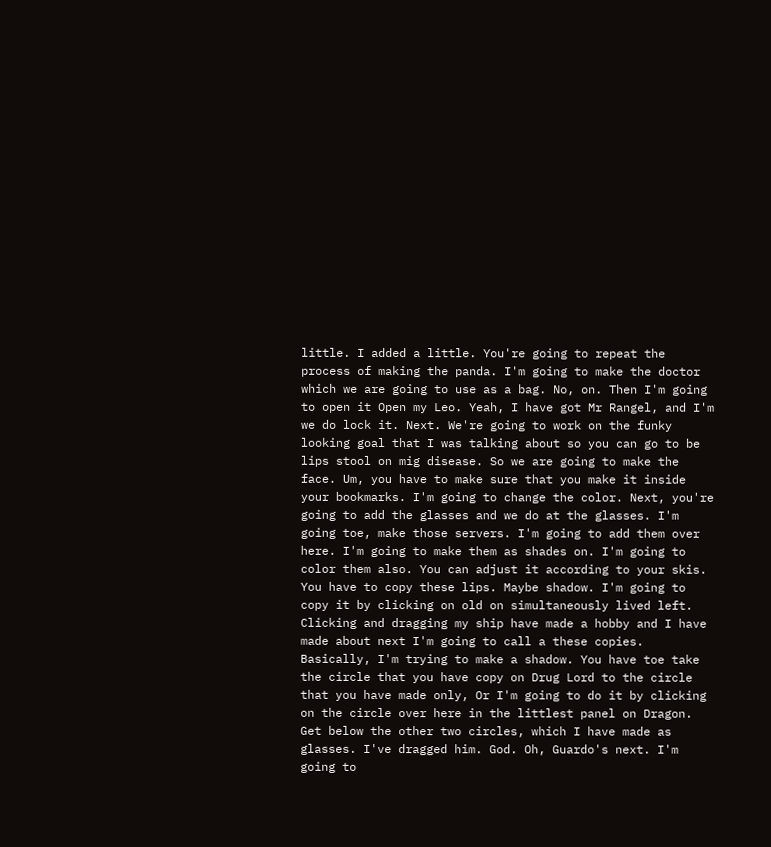little. I added a little. You're going to repeat the process of making the panda. I'm going to make the doctor which we are going to use as a bag. No, on. Then I'm going to open it Open my Leo. Yeah, I have got Mr Rangel, and I'm we do lock it. Next. We're going to work on the funky looking goal that I was talking about so you can go to be lips stool on mig disease. So we are going to make the face. Um, you have to make sure that you make it inside your bookmarks. I'm going to change the color. Next, you're going to add the glasses and we do at the glasses. I'm going toe, make those servers. I'm going to add them over here. I'm going to make them as shades on. I'm going to color them also. You can adjust it according to your skis. You have to copy these lips. Maybe shadow. I'm going to copy it by clicking on old on simultaneously lived left. Clicking and dragging my ship have made a hobby and I have made about next I'm going to call a these copies. Basically, I'm trying to make a shadow. You have toe take the circle that you have copy on Drug Lord to the circle that you have made only, Or I'm going to do it by clicking on the circle over here in the littlest panel on Dragon. Get below the other two circles, which I have made as glasses. I've dragged him. God. Oh, Guardo's next. I'm going to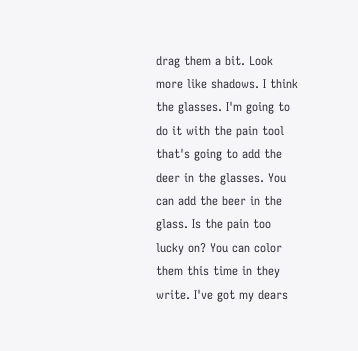drag them a bit. Look more like shadows. I think the glasses. I'm going to do it with the pain tool that's going to add the deer in the glasses. You can add the beer in the glass. Is the pain too lucky on? You can color them this time in they write. I've got my dears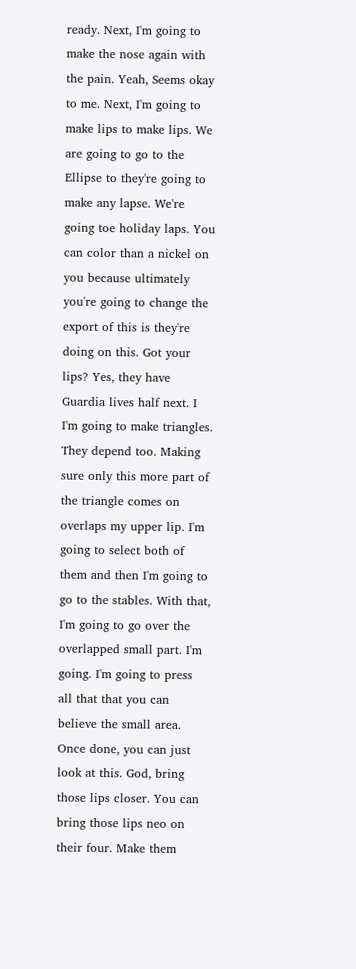ready. Next, I'm going to make the nose again with the pain. Yeah, Seems okay to me. Next, I'm going to make lips to make lips. We are going to go to the Ellipse to they're going to make any lapse. We're going toe holiday laps. You can color than a nickel on you because ultimately you're going to change the export of this is they're doing on this. Got your lips? Yes, they have Guardia lives half next. I I'm going to make triangles. They depend too. Making sure only this more part of the triangle comes on overlaps my upper lip. I'm going to select both of them and then I'm going to go to the stables. With that, I'm going to go over the overlapped small part. I'm going. I'm going to press all that that you can believe the small area. Once done, you can just look at this. God, bring those lips closer. You can bring those lips neo on their four. Make them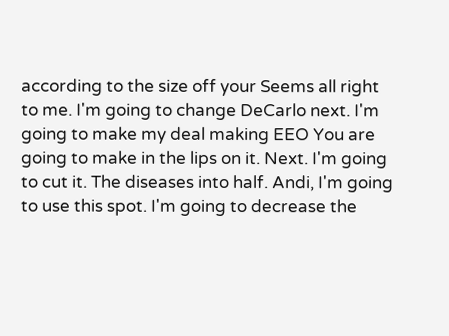according to the size off your Seems all right to me. I'm going to change DeCarlo next. I'm going to make my deal making EEO You are going to make in the lips on it. Next. I'm going to cut it. The diseases into half. Andi, I'm going to use this spot. I'm going to decrease the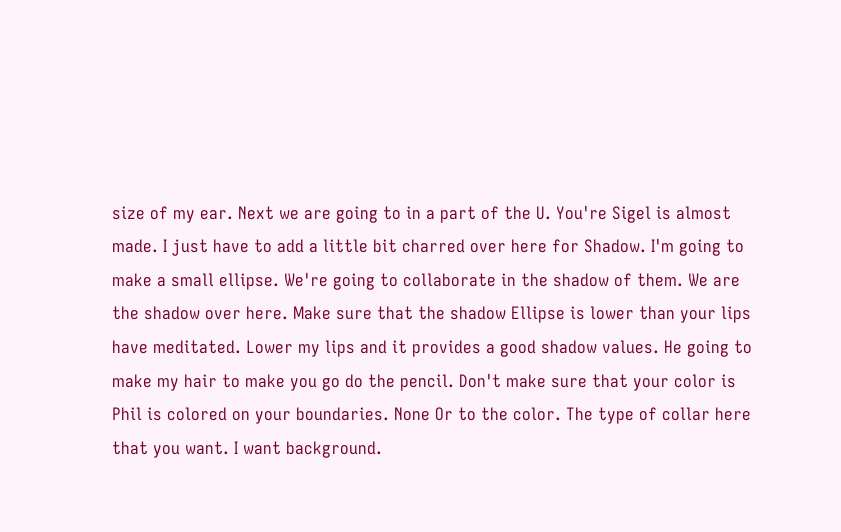size of my ear. Next we are going to in a part of the U. You're Sigel is almost made. I just have to add a little bit charred over here for Shadow. I'm going to make a small ellipse. We're going to collaborate in the shadow of them. We are the shadow over here. Make sure that the shadow Ellipse is lower than your lips have meditated. Lower my lips and it provides a good shadow values. He going to make my hair to make you go do the pencil. Don't make sure that your color is Phil is colored on your boundaries. None Or to the color. The type of collar here that you want. I want background.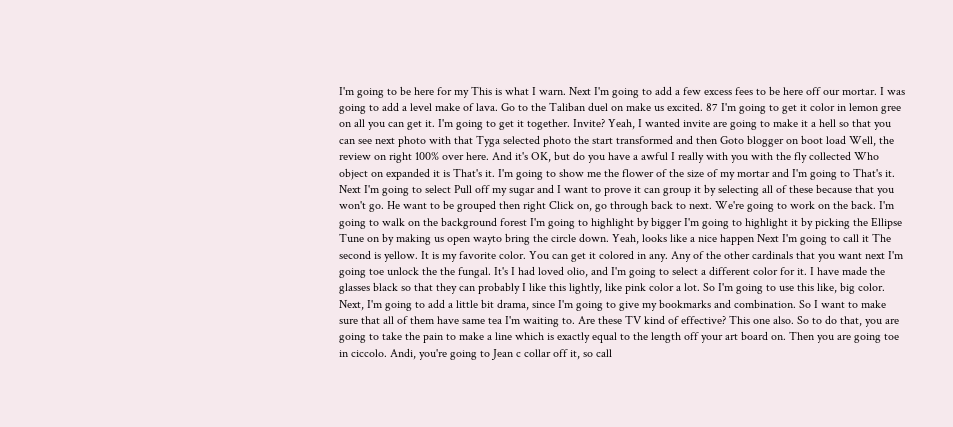I'm going to be here for my This is what I warn. Next I'm going to add a few excess fees to be here off our mortar. I was going to add a level make of lava. Go to the Taliban duel on make us excited. 87 I'm going to get it color in lemon gree on all you can get it. I'm going to get it together. Invite? Yeah, I wanted invite are going to make it a hell so that you can see next photo with that Tyga selected photo the start transformed and then Goto blogger on boot load Well, the review on right 100% over here. And it's OK, but do you have a awful I really with you with the fly collected Who object on expanded it is That's it. I'm going to show me the flower of the size of my mortar and I'm going to That's it. Next I'm going to select Pull off my sugar and I want to prove it can group it by selecting all of these because that you won't go. He want to be grouped then right Click on, go through back to next. We're going to work on the back. I'm going to walk on the background forest I'm going to highlight by bigger I'm going to highlight it by picking the Ellipse Tune on by making us open wayto bring the circle down. Yeah, looks like a nice happen Next I'm going to call it The second is yellow. It is my favorite color. You can get it colored in any. Any of the other cardinals that you want next I'm going toe unlock the the fungal. It's I had loved olio, and I'm going to select a different color for it. I have made the glasses black so that they can probably I like this lightly, like pink color a lot. So I'm going to use this like, big color. Next, I'm going to add a little bit drama, since I'm going to give my bookmarks and combination. So I want to make sure that all of them have same tea I'm waiting to. Are these TV kind of effective? This one also. So to do that, you are going to take the pain to make a line which is exactly equal to the length off your art board on. Then you are going toe in ciccolo. Andi, you're going to Jean c collar off it, so call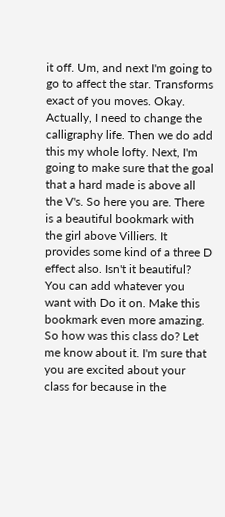it off. Um, and next I'm going to go to affect the star. Transforms exact of you moves. Okay. Actually, I need to change the calligraphy life. Then we do add this my whole lofty. Next, I'm going to make sure that the goal that a hard made is above all the V's. So here you are. There is a beautiful bookmark with the girl above Villiers. It provides some kind of a three D effect also. Isn't it beautiful? You can add whatever you want with Do it on. Make this bookmark even more amazing. So how was this class do? Let me know about it. I'm sure that you are excited about your class for because in the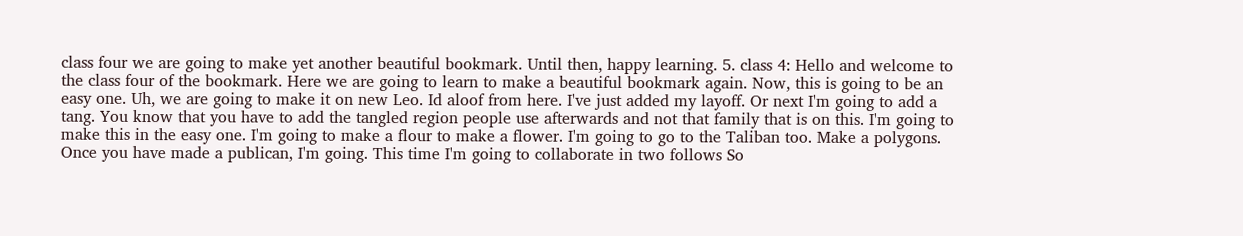class four we are going to make yet another beautiful bookmark. Until then, happy learning. 5. class 4: Hello and welcome to the class four of the bookmark. Here we are going to learn to make a beautiful bookmark again. Now, this is going to be an easy one. Uh, we are going to make it on new Leo. Id aloof from here. I've just added my layoff. Or next I'm going to add a tang. You know that you have to add the tangled region people use afterwards and not that family that is on this. I'm going to make this in the easy one. I'm going to make a flour to make a flower. I'm going to go to the Taliban too. Make a polygons. Once you have made a publican, I'm going. This time I'm going to collaborate in two follows So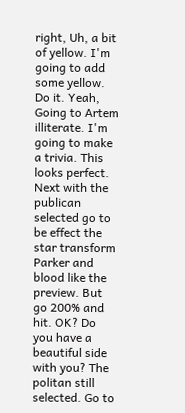right, Uh, a bit of yellow. I'm going to add some yellow. Do it. Yeah, Going to Artem illiterate. I'm going to make a trivia. This looks perfect. Next with the publican selected go to be effect the star transform Parker and blood like the preview. But go 200% and hit. OK? Do you have a beautiful side with you? The politan still selected. Go to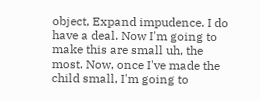object, Expand impudence. I do have a deal. Now I'm going to make this are small uh, the most. Now, once I've made the child small, I'm going to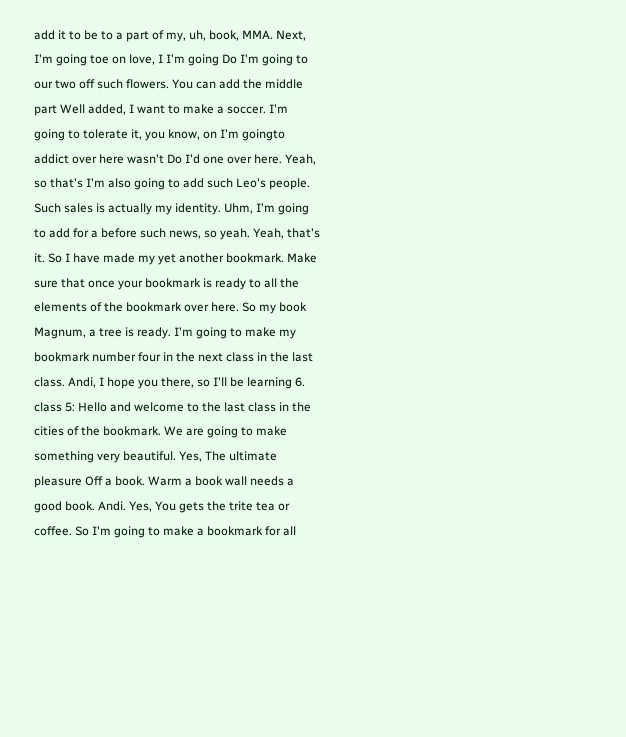add it to be to a part of my, uh, book, MMA. Next, I'm going toe on love, I I'm going Do I'm going to our two off such flowers. You can add the middle part Well added, I want to make a soccer. I'm going to tolerate it, you know, on I'm goingto addict over here wasn't Do I'd one over here. Yeah, so that's I'm also going to add such Leo's people. Such sales is actually my identity. Uhm, I'm going to add for a before such news, so yeah. Yeah, that's it. So I have made my yet another bookmark. Make sure that once your bookmark is ready to all the elements of the bookmark over here. So my book Magnum, a tree is ready. I'm going to make my bookmark number four in the next class in the last class. Andi, I hope you there, so I'll be learning 6. class 5: Hello and welcome to the last class in the cities of the bookmark. We are going to make something very beautiful. Yes, The ultimate pleasure Off a book. Warm a book wall needs a good book. Andi. Yes, You gets the trite tea or coffee. So I'm going to make a bookmark for all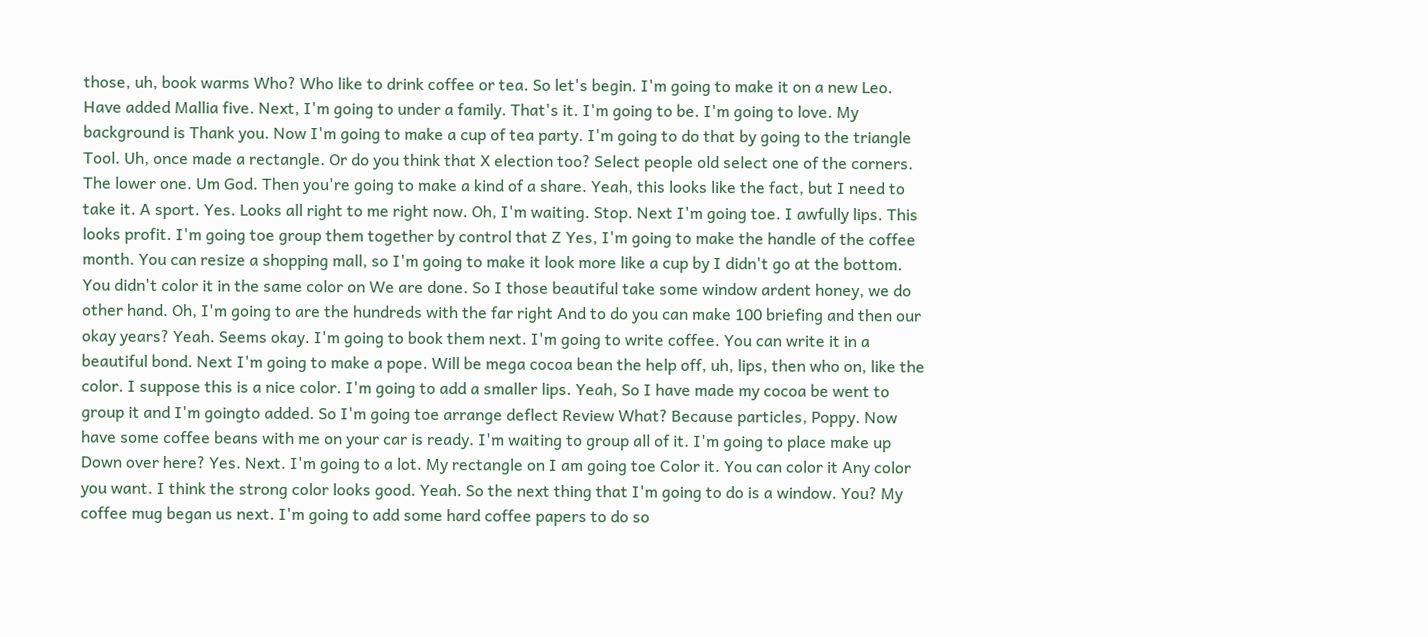those, uh, book warms Who? Who like to drink coffee or tea. So let's begin. I'm going to make it on a new Leo. Have added Mallia five. Next, I'm going to under a family. That's it. I'm going to be. I'm going to love. My background is Thank you. Now I'm going to make a cup of tea party. I'm going to do that by going to the triangle Tool. Uh, once made a rectangle. Or do you think that X election too? Select people old select one of the corners. The lower one. Um God. Then you're going to make a kind of a share. Yeah, this looks like the fact, but I need to take it. A sport. Yes. Looks all right to me right now. Oh, I'm waiting. Stop. Next I'm going toe. I awfully lips. This looks profit. I'm going toe group them together by control that Z Yes, I'm going to make the handle of the coffee month. You can resize a shopping mall, so I'm going to make it look more like a cup by I didn't go at the bottom. You didn't color it in the same color on We are done. So I those beautiful take some window ardent honey, we do other hand. Oh, I'm going to are the hundreds with the far right And to do you can make 100 briefing and then our okay years? Yeah. Seems okay. I'm going to book them next. I'm going to write coffee. You can write it in a beautiful bond. Next I'm going to make a pope. Will be mega cocoa bean the help off, uh, lips, then who on, like the color. I suppose this is a nice color. I'm going to add a smaller lips. Yeah, So I have made my cocoa be went to group it and I'm goingto added. So I'm going toe arrange deflect Review What? Because particles, Poppy. Now have some coffee beans with me on your car is ready. I'm waiting to group all of it. I'm going to place make up Down over here? Yes. Next. I'm going to a lot. My rectangle on I am going toe Color it. You can color it Any color you want. I think the strong color looks good. Yeah. So the next thing that I'm going to do is a window. You? My coffee mug began us next. I'm going to add some hard coffee papers to do so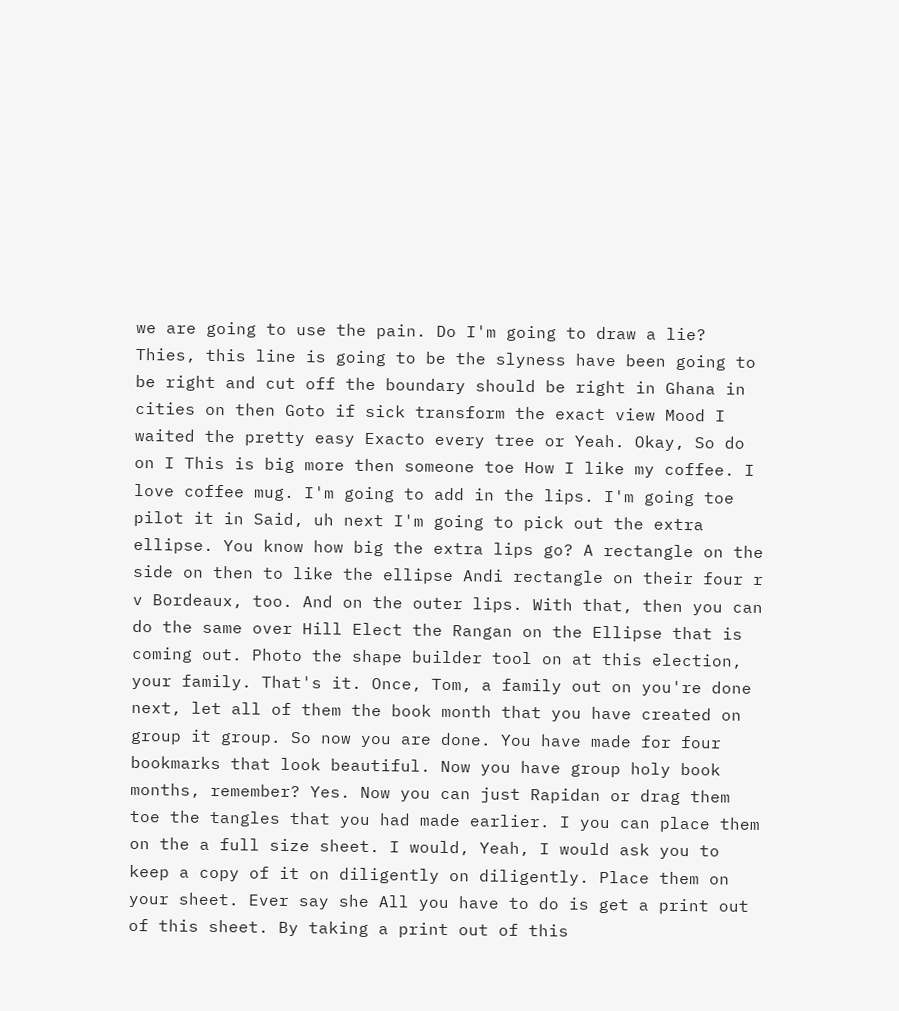we are going to use the pain. Do I'm going to draw a lie? Thies, this line is going to be the slyness have been going to be right and cut off the boundary should be right in Ghana in cities on then Goto if sick transform the exact view Mood I waited the pretty easy Exacto every tree or Yeah. Okay, So do on I This is big more then someone toe How I like my coffee. I love coffee mug. I'm going to add in the lips. I'm going toe pilot it in Said, uh next I'm going to pick out the extra ellipse. You know how big the extra lips go? A rectangle on the side on then to like the ellipse Andi rectangle on their four r v Bordeaux, too. And on the outer lips. With that, then you can do the same over Hill Elect the Rangan on the Ellipse that is coming out. Photo the shape builder tool on at this election, your family. That's it. Once, Tom, a family out on you're done next, let all of them the book month that you have created on group it group. So now you are done. You have made for four bookmarks that look beautiful. Now you have group holy book months, remember? Yes. Now you can just Rapidan or drag them toe the tangles that you had made earlier. I you can place them on the a full size sheet. I would, Yeah, I would ask you to keep a copy of it on diligently on diligently. Place them on your sheet. Ever say she All you have to do is get a print out of this sheet. By taking a print out of this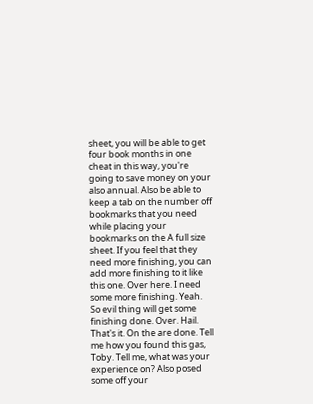sheet, you will be able to get four book months in one cheat in this way, you're going to save money on your also annual. Also be able to keep a tab on the number off bookmarks that you need while placing your bookmarks on the A full size sheet. If you feel that they need more finishing, you can add more finishing to it like this one. Over here. I need some more finishing. Yeah. So evil thing will get some finishing done. Over. Hail. That's it. On the are done. Tell me how you found this gas, Toby. Tell me, what was your experience on? Also posed some off your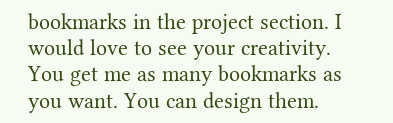bookmarks in the project section. I would love to see your creativity. You get me as many bookmarks as you want. You can design them.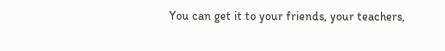You can get it to your friends, your teachers,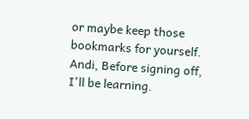or maybe keep those bookmarks for yourself. Andi, Before signing off, I'll be learning.